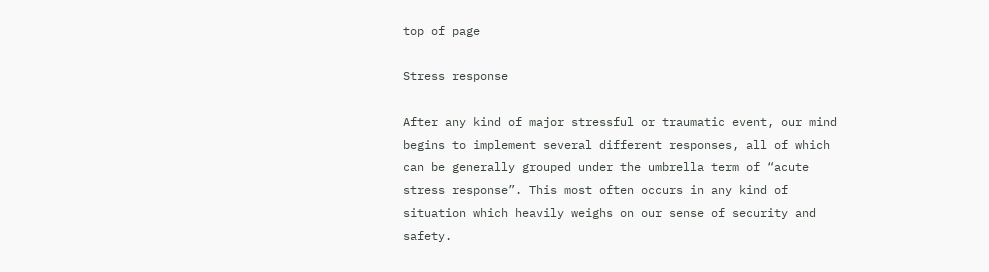top of page

Stress response

After any kind of major stressful or traumatic event, our mind begins to implement several different responses, all of which can be generally grouped under the umbrella term of “acute stress response”. This most often occurs in any kind of situation which heavily weighs on our sense of security and safety.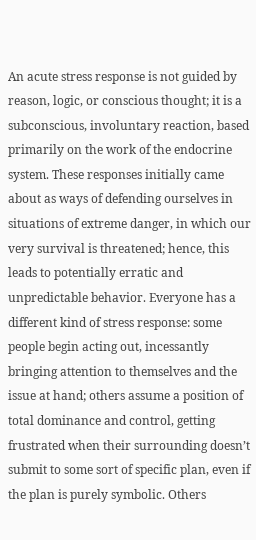An acute stress response is not guided by reason, logic, or conscious thought; it is a subconscious, involuntary reaction, based primarily on the work of the endocrine system. These responses initially came about as ways of defending ourselves in situations of extreme danger, in which our very survival is threatened; hence, this leads to potentially erratic and unpredictable behavior. Everyone has a different kind of stress response: some people begin acting out, incessantly bringing attention to themselves and the issue at hand; others assume a position of total dominance and control, getting frustrated when their surrounding doesn’t submit to some sort of specific plan, even if the plan is purely symbolic. Others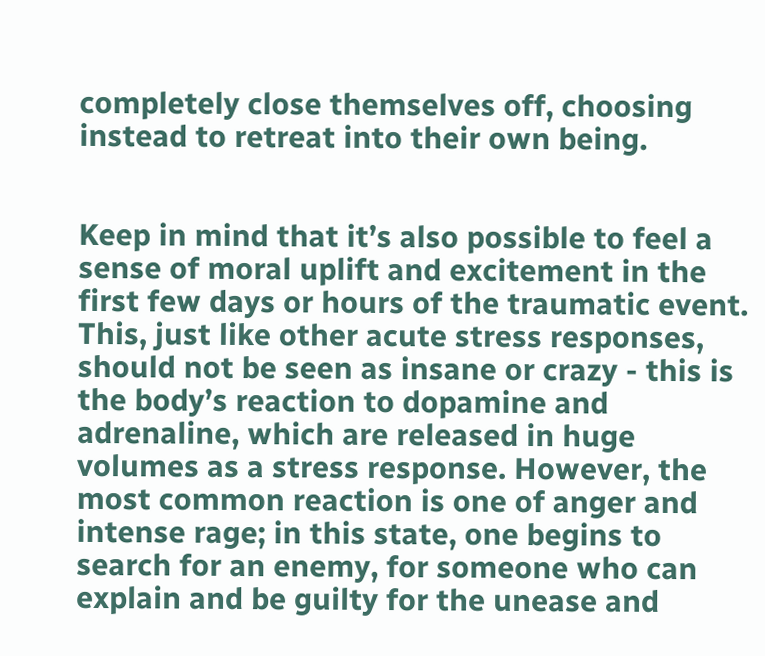completely close themselves off, choosing instead to retreat into their own being.


Keep in mind that it’s also possible to feel a sense of moral uplift and excitement in the first few days or hours of the traumatic event. This, just like other acute stress responses, should not be seen as insane or crazy - this is the body’s reaction to dopamine and adrenaline, which are released in huge volumes as a stress response. However, the most common reaction is one of anger and intense rage; in this state, one begins to search for an enemy, for someone who can explain and be guilty for the unease and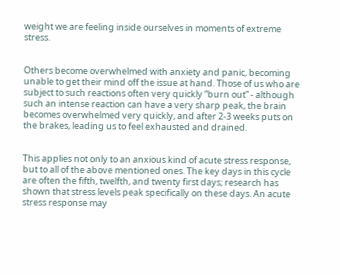weight we are feeling inside ourselves in moments of extreme stress.


Others become overwhelmed with anxiety and panic, becoming unable to get their mind off the issue at hand. Those of us who are subject to such reactions often very quickly “burn out” - although such an intense reaction can have a very sharp peak, the brain becomes overwhelmed very quickly, and after 2-3 weeks puts on the brakes, leading us to feel exhausted and drained.


This applies not only to an anxious kind of acute stress response, but to all of the above mentioned ones. The key days in this cycle are often the fifth, twelfth, and twenty first days; research has shown that stress levels peak specifically on these days. An acute stress response may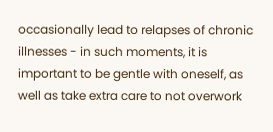occasionally lead to relapses of chronic illnesses - in such moments, it is important to be gentle with oneself, as well as take extra care to not overwork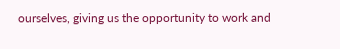ourselves, giving us the opportunity to work and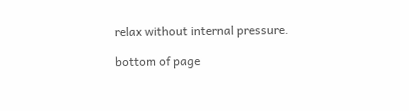relax without internal pressure.

bottom of page